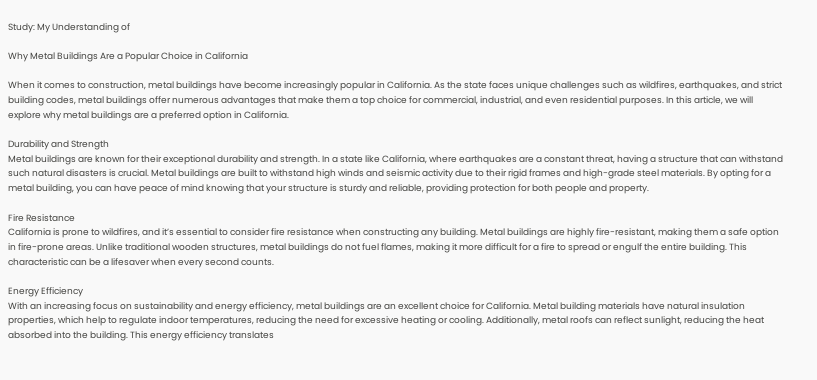Study: My Understanding of

Why Metal Buildings Are a Popular Choice in California

When it comes to construction, metal buildings have become increasingly popular in California. As the state faces unique challenges such as wildfires, earthquakes, and strict building codes, metal buildings offer numerous advantages that make them a top choice for commercial, industrial, and even residential purposes. In this article, we will explore why metal buildings are a preferred option in California.

Durability and Strength
Metal buildings are known for their exceptional durability and strength. In a state like California, where earthquakes are a constant threat, having a structure that can withstand such natural disasters is crucial. Metal buildings are built to withstand high winds and seismic activity due to their rigid frames and high-grade steel materials. By opting for a metal building, you can have peace of mind knowing that your structure is sturdy and reliable, providing protection for both people and property.

Fire Resistance
California is prone to wildfires, and it’s essential to consider fire resistance when constructing any building. Metal buildings are highly fire-resistant, making them a safe option in fire-prone areas. Unlike traditional wooden structures, metal buildings do not fuel flames, making it more difficult for a fire to spread or engulf the entire building. This characteristic can be a lifesaver when every second counts.

Energy Efficiency
With an increasing focus on sustainability and energy efficiency, metal buildings are an excellent choice for California. Metal building materials have natural insulation properties, which help to regulate indoor temperatures, reducing the need for excessive heating or cooling. Additionally, metal roofs can reflect sunlight, reducing the heat absorbed into the building. This energy efficiency translates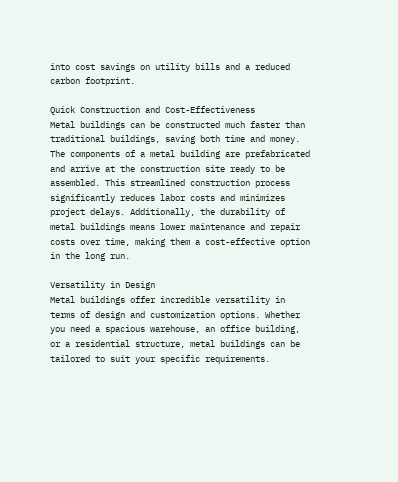into cost savings on utility bills and a reduced carbon footprint.

Quick Construction and Cost-Effectiveness
Metal buildings can be constructed much faster than traditional buildings, saving both time and money. The components of a metal building are prefabricated and arrive at the construction site ready to be assembled. This streamlined construction process significantly reduces labor costs and minimizes project delays. Additionally, the durability of metal buildings means lower maintenance and repair costs over time, making them a cost-effective option in the long run.

Versatility in Design
Metal buildings offer incredible versatility in terms of design and customization options. Whether you need a spacious warehouse, an office building, or a residential structure, metal buildings can be tailored to suit your specific requirements.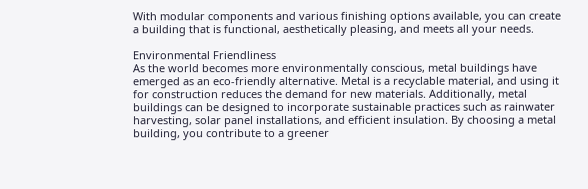With modular components and various finishing options available, you can create a building that is functional, aesthetically pleasing, and meets all your needs.

Environmental Friendliness
As the world becomes more environmentally conscious, metal buildings have emerged as an eco-friendly alternative. Metal is a recyclable material, and using it for construction reduces the demand for new materials. Additionally, metal buildings can be designed to incorporate sustainable practices such as rainwater harvesting, solar panel installations, and efficient insulation. By choosing a metal building, you contribute to a greener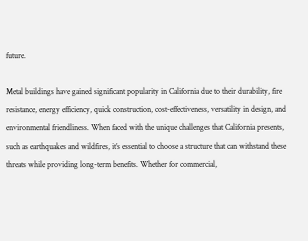future.

Metal buildings have gained significant popularity in California due to their durability, fire resistance, energy efficiency, quick construction, cost-effectiveness, versatility in design, and environmental friendliness. When faced with the unique challenges that California presents, such as earthquakes and wildfires, it’s essential to choose a structure that can withstand these threats while providing long-term benefits. Whether for commercial,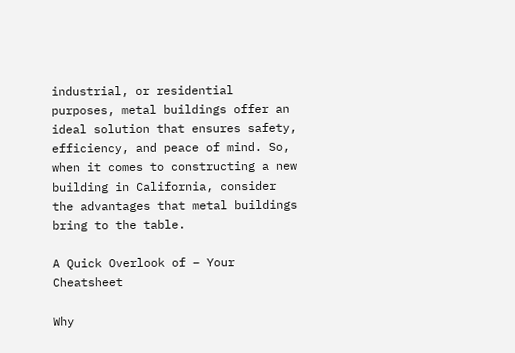industrial, or residential purposes, metal buildings offer an ideal solution that ensures safety, efficiency, and peace of mind. So, when it comes to constructing a new building in California, consider the advantages that metal buildings bring to the table.

A Quick Overlook of – Your Cheatsheet

Why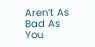Aren’t As Bad As You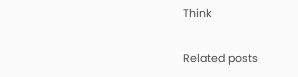Think

Related posts